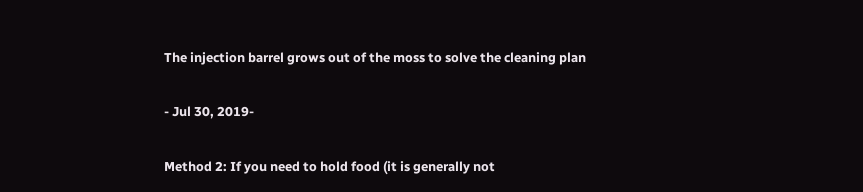The injection barrel grows out of the moss to solve the cleaning plan

- Jul 30, 2019-

Method 2: If you need to hold food (it is generally not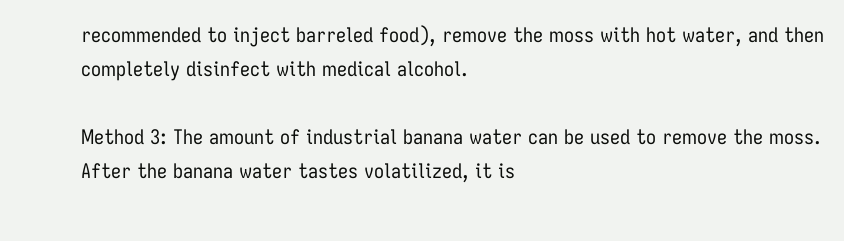recommended to inject barreled food), remove the moss with hot water, and then completely disinfect with medical alcohol.

Method 3: The amount of industrial banana water can be used to remove the moss. After the banana water tastes volatilized, it is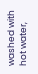washed with hot water,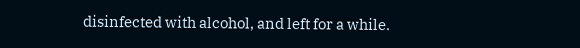disinfected with alcohol, and left for a while.